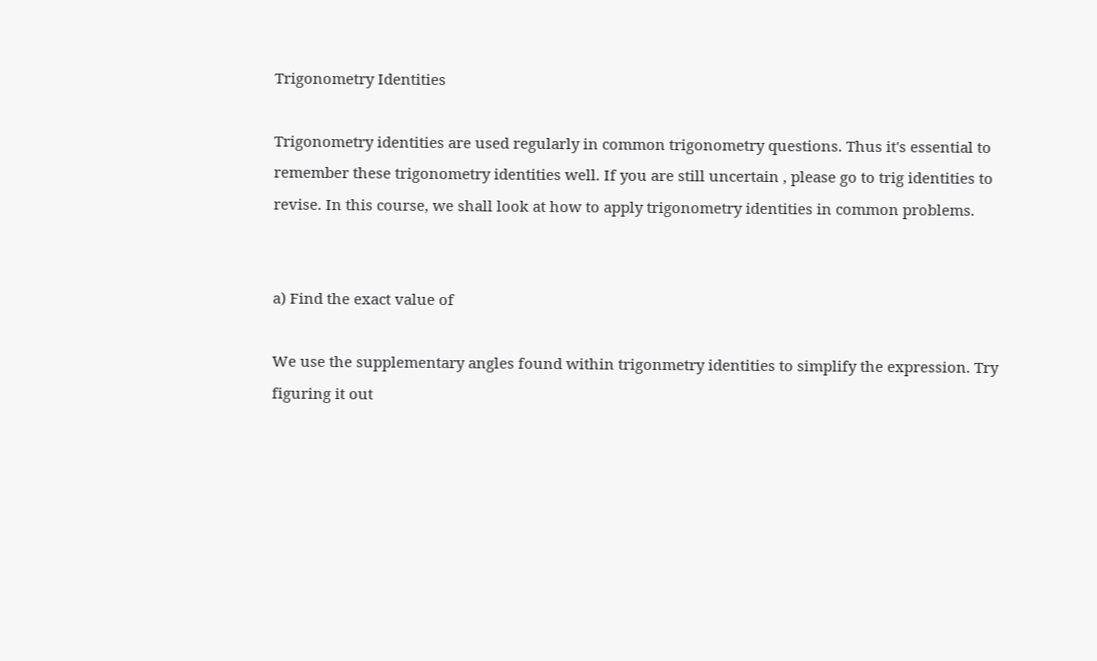Trigonometry Identities

Trigonometry identities are used regularly in common trigonometry questions. Thus it's essential to remember these trigonometry identities well. If you are still uncertain , please go to trig identities to revise. In this course, we shall look at how to apply trigonometry identities in common problems.


a) Find the exact value of

We use the supplementary angles found within trigonmetry identities to simplify the expression. Try figuring it out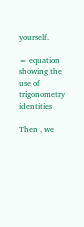yourself.

= equation showing the use of trigonometry identities

Then , we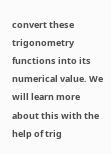convert these trigonometry functions into its numerical value. We will learn more about this with the help of trig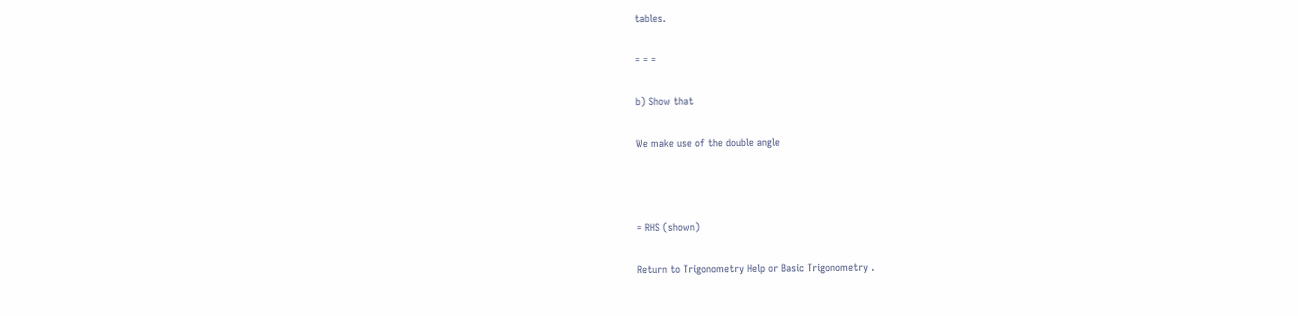tables.

= = =

b) Show that

We make use of the double angle



= RHS (shown)

Return to Trigonometry Help or Basic Trigonometry .